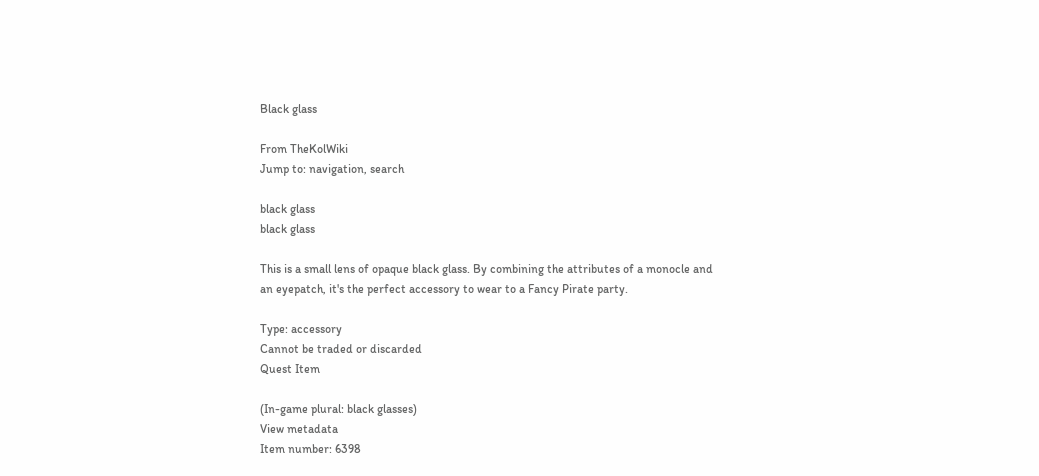Black glass

From TheKolWiki
Jump to: navigation, search

black glass
black glass

This is a small lens of opaque black glass. By combining the attributes of a monocle and an eyepatch, it's the perfect accessory to wear to a Fancy Pirate party.

Type: accessory
Cannot be traded or discarded
Quest Item

(In-game plural: black glasses)
View metadata
Item number: 6398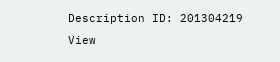Description ID: 201304219
View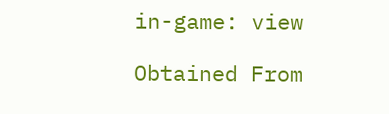in-game: view

Obtained From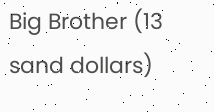Big Brother (13 sand dollars)